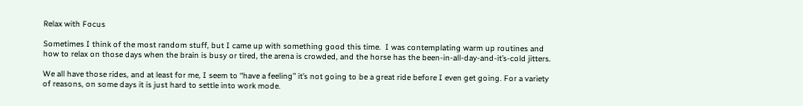Relax with Focus

Sometimes I think of the most random stuff, but I came up with something good this time.  I was contemplating warm up routines and how to relax on those days when the brain is busy or tired, the arena is crowded, and the horse has the been-in-all-day-and-it’s-cold jitters.

We all have those rides, and at least for me, I seem to “have a feeling” it’s not going to be a great ride before I even get going. For a variety of reasons, on some days it is just hard to settle into work mode.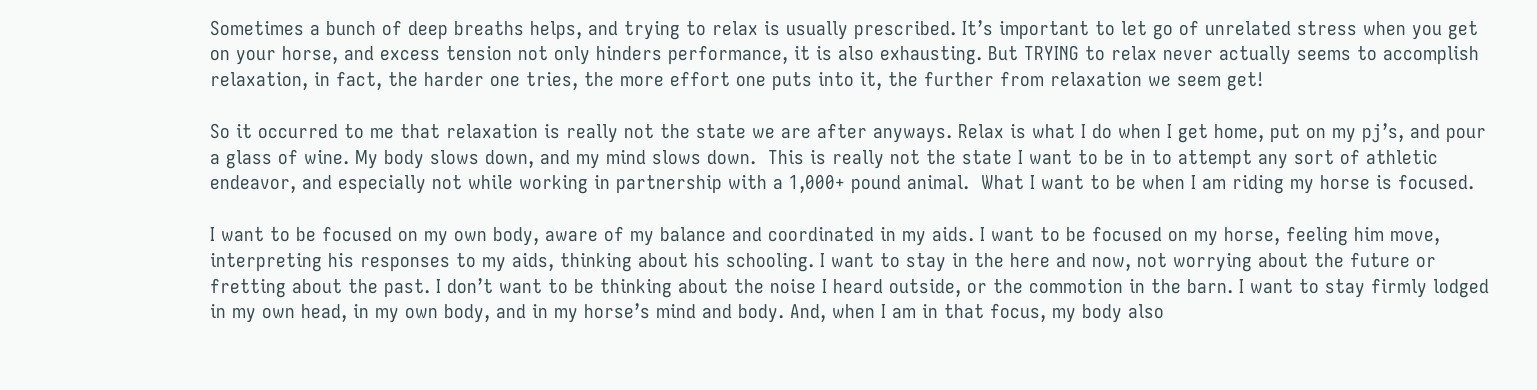Sometimes a bunch of deep breaths helps, and trying to relax is usually prescribed. It’s important to let go of unrelated stress when you get on your horse, and excess tension not only hinders performance, it is also exhausting. But TRYING to relax never actually seems to accomplish relaxation, in fact, the harder one tries, the more effort one puts into it, the further from relaxation we seem get!

So it occurred to me that relaxation is really not the state we are after anyways. Relax is what I do when I get home, put on my pj’s, and pour a glass of wine. My body slows down, and my mind slows down.  This is really not the state I want to be in to attempt any sort of athletic endeavor, and especially not while working in partnership with a 1,000+ pound animal.  What I want to be when I am riding my horse is focused.

I want to be focused on my own body, aware of my balance and coordinated in my aids. I want to be focused on my horse, feeling him move, interpreting his responses to my aids, thinking about his schooling. I want to stay in the here and now, not worrying about the future or fretting about the past. I don’t want to be thinking about the noise I heard outside, or the commotion in the barn. I want to stay firmly lodged in my own head, in my own body, and in my horse’s mind and body. And, when I am in that focus, my body also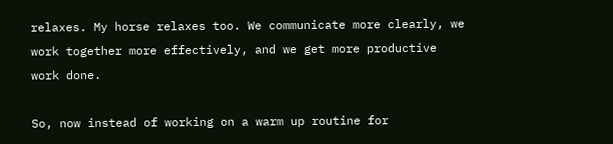relaxes. My horse relaxes too. We communicate more clearly, we work together more effectively, and we get more productive work done.

So, now instead of working on a warm up routine for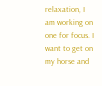relaxation, I am working on one for focus. I want to get on my horse and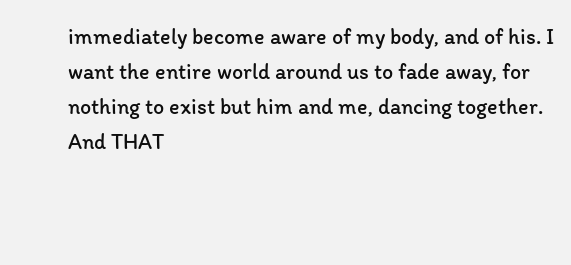immediately become aware of my body, and of his. I want the entire world around us to fade away, for nothing to exist but him and me, dancing together. And THAT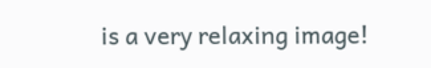is a very relaxing image!